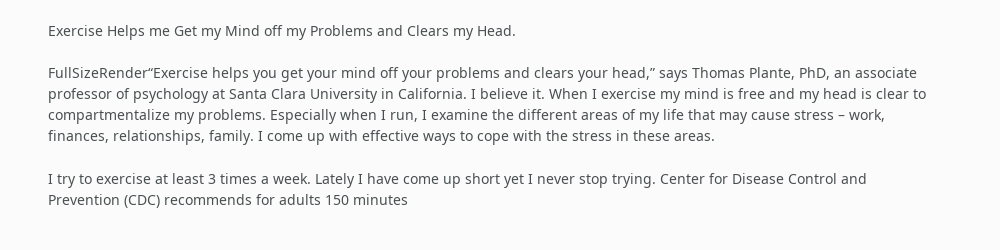Exercise Helps me Get my Mind off my Problems and Clears my Head.

FullSizeRender“Exercise helps you get your mind off your problems and clears your head,” says Thomas Plante, PhD, an associate professor of psychology at Santa Clara University in California. I believe it. When I exercise my mind is free and my head is clear to compartmentalize my problems. Especially when I run, I examine the different areas of my life that may cause stress – work, finances, relationships, family. I come up with effective ways to cope with the stress in these areas.

I try to exercise at least 3 times a week. Lately I have come up short yet I never stop trying. Center for Disease Control and Prevention (CDC) recommends for adults 150 minutes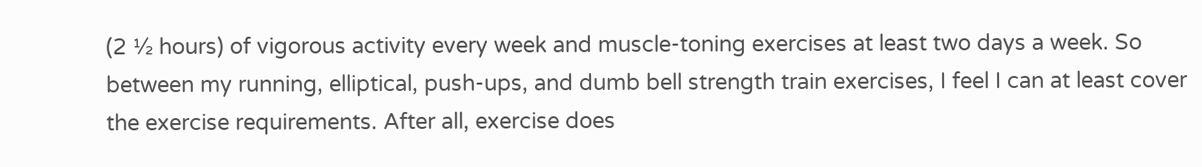(2 ½ hours) of vigorous activity every week and muscle-toning exercises at least two days a week. So between my running, elliptical, push-ups, and dumb bell strength train exercises, I feel I can at least cover the exercise requirements. After all, exercise does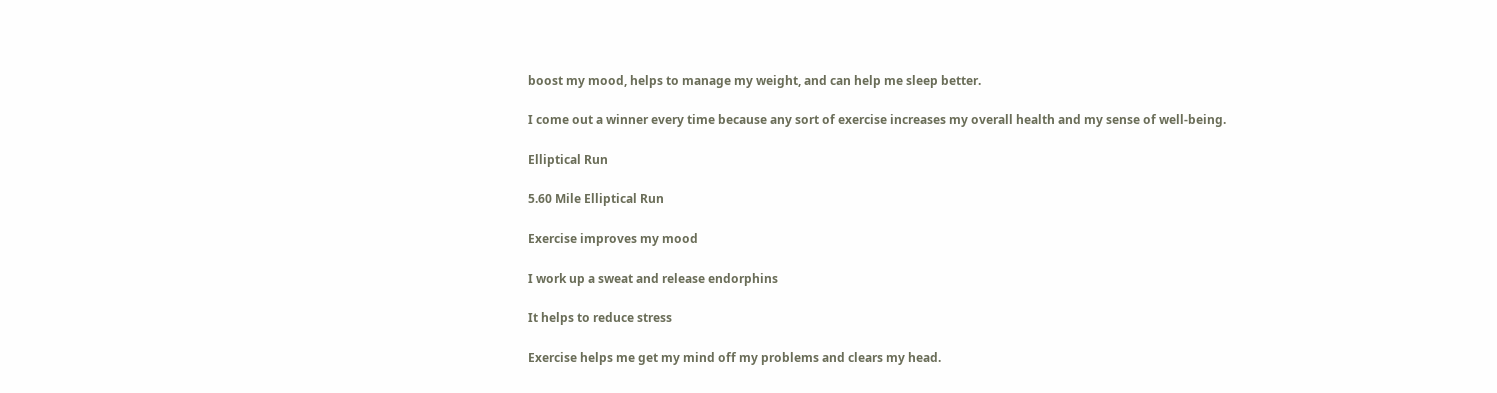boost my mood, helps to manage my weight, and can help me sleep better.

I come out a winner every time because any sort of exercise increases my overall health and my sense of well-being.

Elliptical Run

5.60 Mile Elliptical Run

Exercise improves my mood

I work up a sweat and release endorphins

It helps to reduce stress

Exercise helps me get my mind off my problems and clears my head.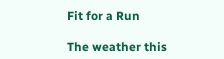Fit for a Run

The weather this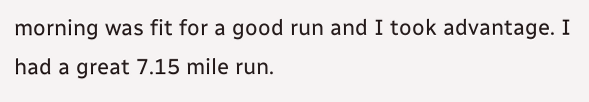morning was fit for a good run and I took advantage. I had a great 7.15 mile run.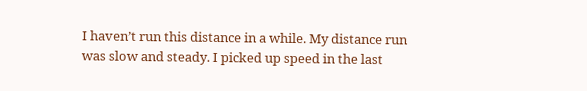I haven’t run this distance in a while. My distance run was slow and steady. I picked up speed in the last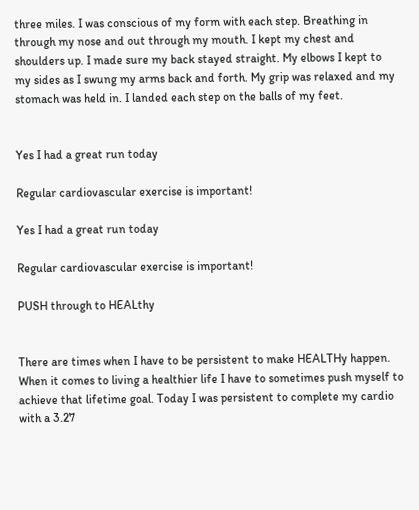three miles. I was conscious of my form with each step. Breathing in through my nose and out through my mouth. I kept my chest and shoulders up. I made sure my back stayed straight. My elbows I kept to my sides as I swung my arms back and forth. My grip was relaxed and my stomach was held in. I landed each step on the balls of my feet.


Yes I had a great run today

Regular cardiovascular exercise is important!

Yes I had a great run today

Regular cardiovascular exercise is important!

PUSH through to HEALthy


There are times when I have to be persistent to make HEALTHy happen. When it comes to living a healthier life I have to sometimes push myself to achieve that lifetime goal. Today I was persistent to complete my cardio with a 3.27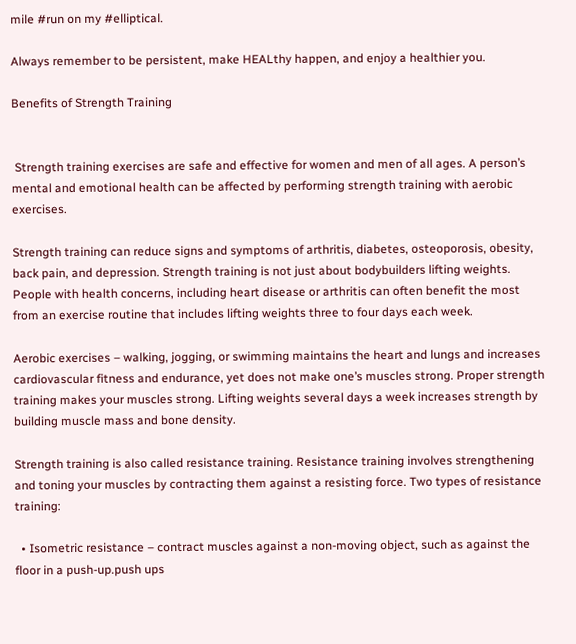mile #run on my #elliptical.

Always remember to be persistent, make HEALthy happen, and enjoy a healthier you.

Benefits of Strength Training


 Strength training exercises are safe and effective for women and men of all ages. A person’s mental and emotional health can be affected by performing strength training with aerobic exercises.

Strength training can reduce signs and symptoms of arthritis, diabetes, osteoporosis, obesity, back pain, and depression. Strength training is not just about bodybuilders lifting weights. People with health concerns, including heart disease or arthritis can often benefit the most from an exercise routine that includes lifting weights three to four days each week.

Aerobic exercises – walking, jogging, or swimming maintains the heart and lungs and increases cardiovascular fitness and endurance, yet does not make one’s muscles strong. Proper strength training makes your muscles strong. Lifting weights several days a week increases strength by building muscle mass and bone density.

Strength training is also called resistance training. Resistance training involves strengthening and toning your muscles by contracting them against a resisting force. Two types of resistance training:

  • Isometric resistance – contract muscles against a non-moving object, such as against the floor in a push-up.push ups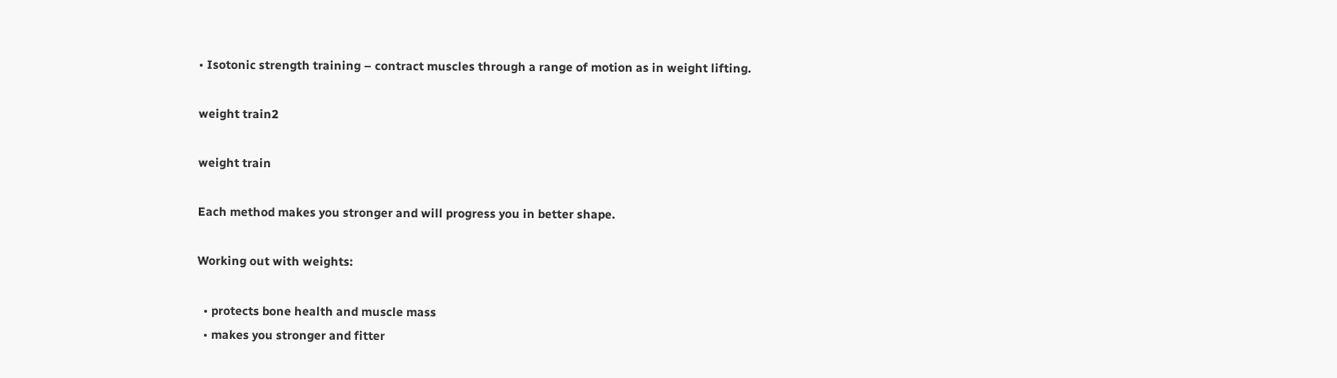• Isotonic strength training – contract muscles through a range of motion as in weight lifting.

weight train2

weight train

Each method makes you stronger and will progress you in better shape.

Working out with weights:

  • protects bone health and muscle mass
  • makes you stronger and fitter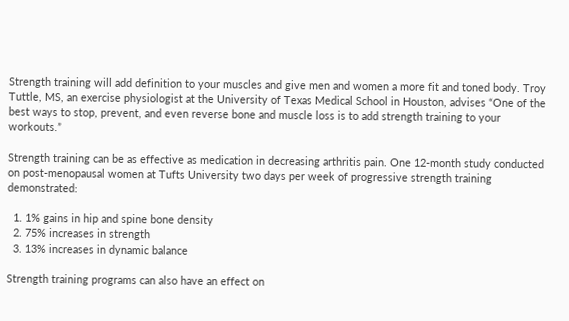Strength training will add definition to your muscles and give men and women a more fit and toned body. Troy Tuttle, MS, an exercise physiologist at the University of Texas Medical School in Houston, advises “One of the best ways to stop, prevent, and even reverse bone and muscle loss is to add strength training to your workouts.”

Strength training can be as effective as medication in decreasing arthritis pain. One 12-month study conducted on post-menopausal women at Tufts University two days per week of progressive strength training demonstrated:

  1. 1% gains in hip and spine bone density
  2. 75% increases in strength
  3. 13% increases in dynamic balance

Strength training programs can also have an effect on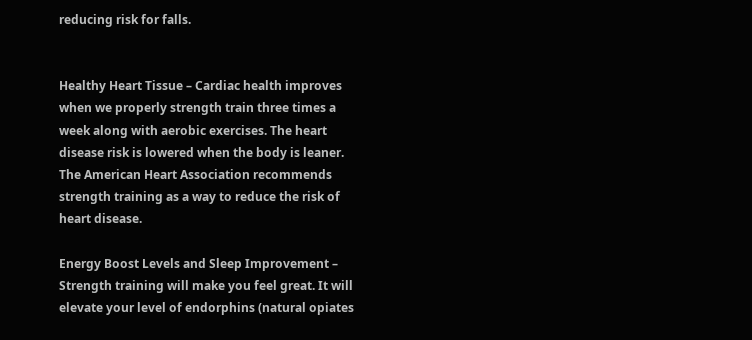reducing risk for falls.


Healthy Heart Tissue – Cardiac health improves when we properly strength train three times a week along with aerobic exercises. The heart disease risk is lowered when the body is leaner. The American Heart Association recommends strength training as a way to reduce the risk of heart disease.

Energy Boost Levels and Sleep Improvement – Strength training will make you feel great. It will elevate your level of endorphins (natural opiates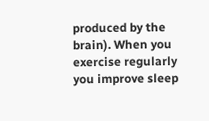produced by the brain). When you exercise regularly you improve sleep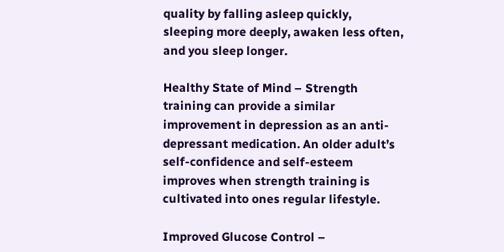quality by falling asleep quickly, sleeping more deeply, awaken less often, and you sleep longer.

Healthy State of Mind – Strength training can provide a similar improvement in depression as an anti-depressant medication. An older adult’s self-confidence and self-esteem improves when strength training is cultivated into ones regular lifestyle.

Improved Glucose Control –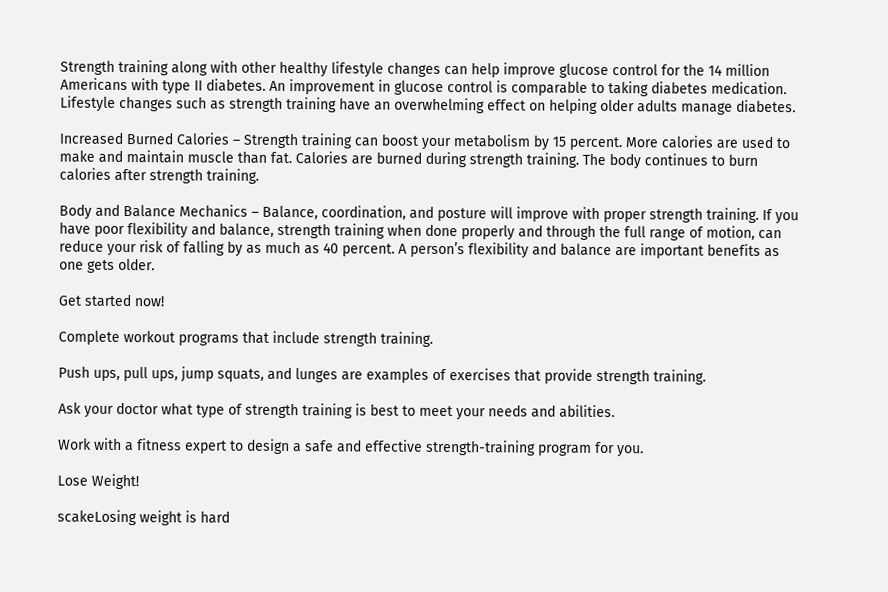Strength training along with other healthy lifestyle changes can help improve glucose control for the 14 million Americans with type II diabetes. An improvement in glucose control is comparable to taking diabetes medication. Lifestyle changes such as strength training have an overwhelming effect on helping older adults manage diabetes.

Increased Burned Calories – Strength training can boost your metabolism by 15 percent. More calories are used to make and maintain muscle than fat. Calories are burned during strength training. The body continues to burn calories after strength training.

Body and Balance Mechanics – Balance, coordination, and posture will improve with proper strength training. If you have poor flexibility and balance, strength training when done properly and through the full range of motion, can reduce your risk of falling by as much as 40 percent. A person’s flexibility and balance are important benefits as one gets older.

Get started now!

Complete workout programs that include strength training.

Push ups, pull ups, jump squats, and lunges are examples of exercises that provide strength training.

Ask your doctor what type of strength training is best to meet your needs and abilities.

Work with a fitness expert to design a safe and effective strength-training program for you.

Lose Weight!

scakeLosing weight is hard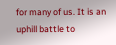for many of us. It is an uphill battle to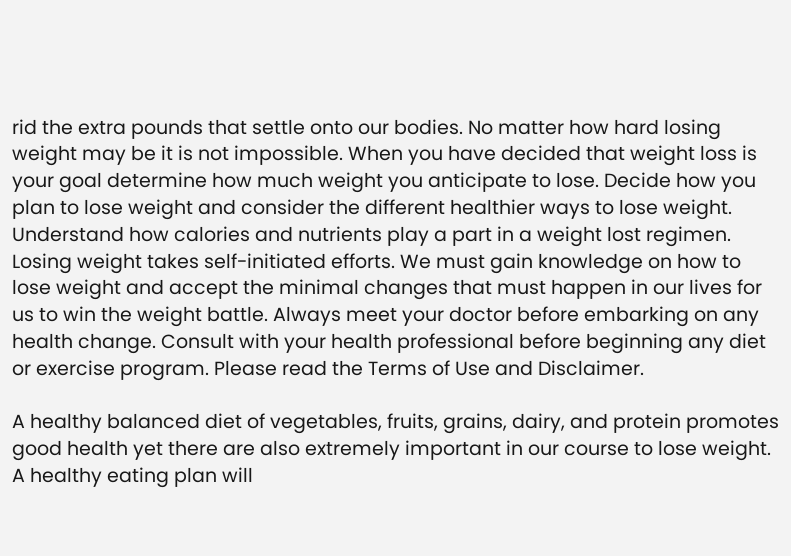rid the extra pounds that settle onto our bodies. No matter how hard losing weight may be it is not impossible. When you have decided that weight loss is your goal determine how much weight you anticipate to lose. Decide how you plan to lose weight and consider the different healthier ways to lose weight. Understand how calories and nutrients play a part in a weight lost regimen. Losing weight takes self-initiated efforts. We must gain knowledge on how to lose weight and accept the minimal changes that must happen in our lives for us to win the weight battle. Always meet your doctor before embarking on any health change. Consult with your health professional before beginning any diet or exercise program. Please read the Terms of Use and Disclaimer.

A healthy balanced diet of vegetables, fruits, grains, dairy, and protein promotes good health yet there are also extremely important in our course to lose weight. A healthy eating plan will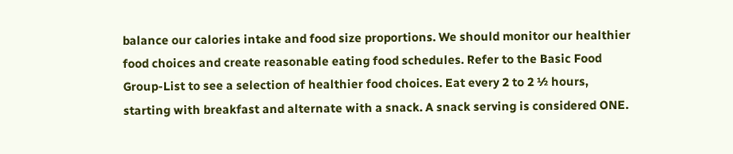balance our calories intake and food size proportions. We should monitor our healthier food choices and create reasonable eating food schedules. Refer to the Basic Food Group-List to see a selection of healthier food choices. Eat every 2 to 2 ½ hours, starting with breakfast and alternate with a snack. A snack serving is considered ONE.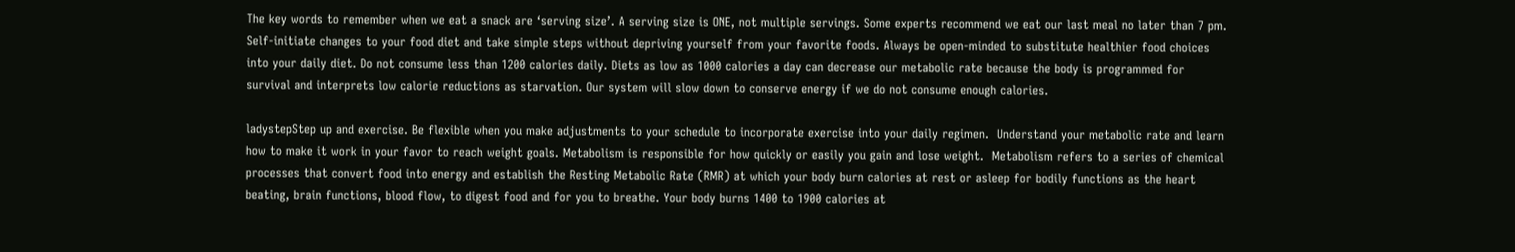The key words to remember when we eat a snack are ‘serving size’. A serving size is ONE, not multiple servings. Some experts recommend we eat our last meal no later than 7 pm. Self-initiate changes to your food diet and take simple steps without depriving yourself from your favorite foods. Always be open-minded to substitute healthier food choices into your daily diet. Do not consume less than 1200 calories daily. Diets as low as 1000 calories a day can decrease our metabolic rate because the body is programmed for survival and interprets low calorie reductions as starvation. Our system will slow down to conserve energy if we do not consume enough calories.

ladystepStep up and exercise. Be flexible when you make adjustments to your schedule to incorporate exercise into your daily regimen.  Understand your metabolic rate and learn how to make it work in your favor to reach weight goals. Metabolism is responsible for how quickly or easily you gain and lose weight.  Metabolism refers to a series of chemical processes that convert food into energy and establish the Resting Metabolic Rate (RMR) at which your body burn calories at rest or asleep for bodily functions as the heart beating, brain functions, blood flow, to digest food and for you to breathe. Your body burns 1400 to 1900 calories at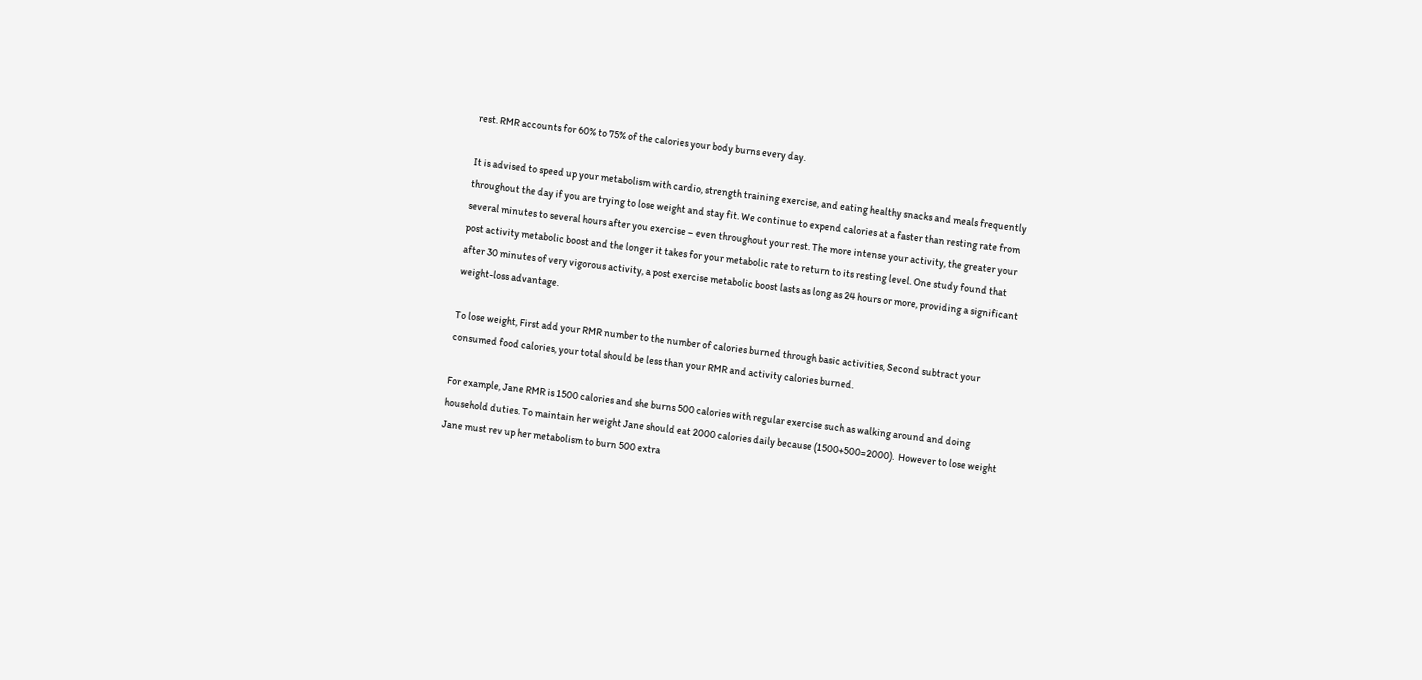rest. RMR accounts for 60% to 75% of the calories your body burns every day.

It is advised to speed up your metabolism with cardio, strength training exercise, and eating healthy snacks and meals frequently throughout the day if you are trying to lose weight and stay fit. We continue to expend calories at a faster than resting rate from several minutes to several hours after you exercise – even throughout your rest. The more intense your activity, the greater your post activity metabolic boost and the longer it takes for your metabolic rate to return to its resting level. One study found that after 30 minutes of very vigorous activity, a post exercise metabolic boost lasts as long as 24 hours or more, providing a significant weight-loss advantage.

To lose weight, First add your RMR number to the number of calories burned through basic activities, Second subtract your consumed food calories, your total should be less than your RMR and activity calories burned.

For example, Jane RMR is 1500 calories and she burns 500 calories with regular exercise such as walking around and doing household duties. To maintain her weight Jane should eat 2000 calories daily because (1500+500=2000).  However to lose weight Jane must rev up her metabolism to burn 500 extra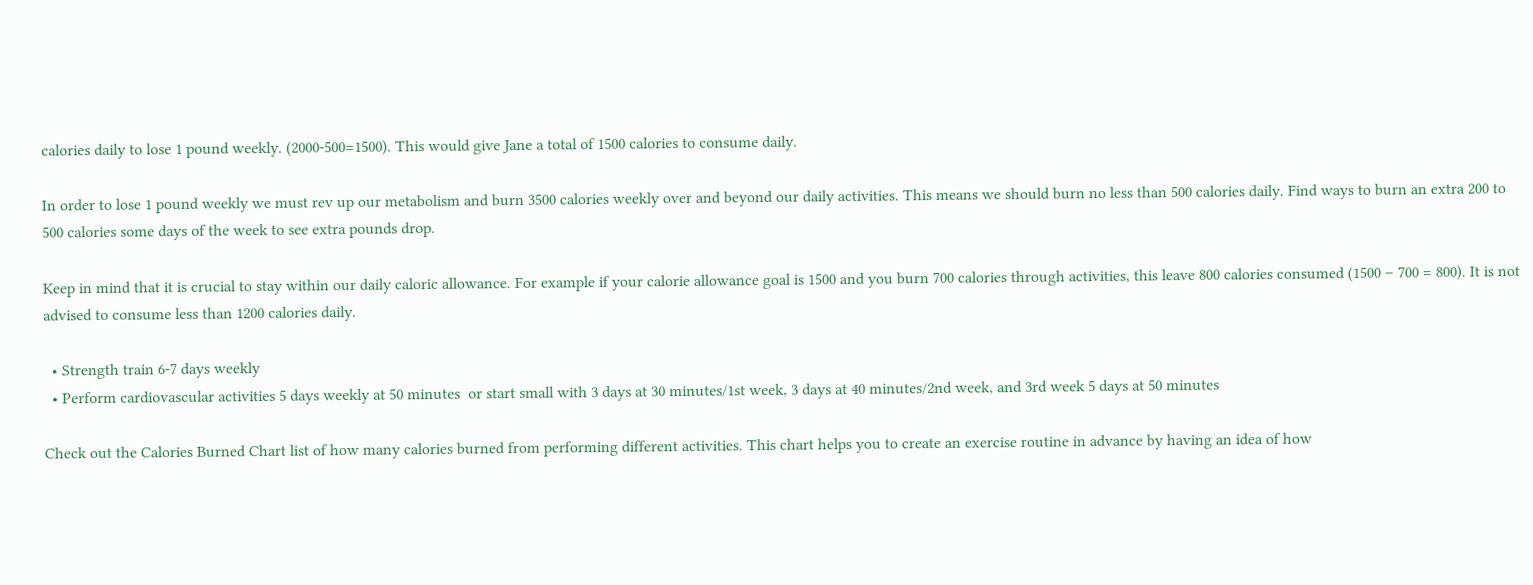calories daily to lose 1 pound weekly. (2000-500=1500). This would give Jane a total of 1500 calories to consume daily.

In order to lose 1 pound weekly we must rev up our metabolism and burn 3500 calories weekly over and beyond our daily activities. This means we should burn no less than 500 calories daily. Find ways to burn an extra 200 to 500 calories some days of the week to see extra pounds drop.

Keep in mind that it is crucial to stay within our daily caloric allowance. For example if your calorie allowance goal is 1500 and you burn 700 calories through activities, this leave 800 calories consumed (1500 – 700 = 800). It is not advised to consume less than 1200 calories daily.

  • Strength train 6-7 days weekly
  • Perform cardiovascular activities 5 days weekly at 50 minutes  or start small with 3 days at 30 minutes/1st week, 3 days at 40 minutes/2nd week, and 3rd week 5 days at 50 minutes

Check out the Calories Burned Chart list of how many calories burned from performing different activities. This chart helps you to create an exercise routine in advance by having an idea of how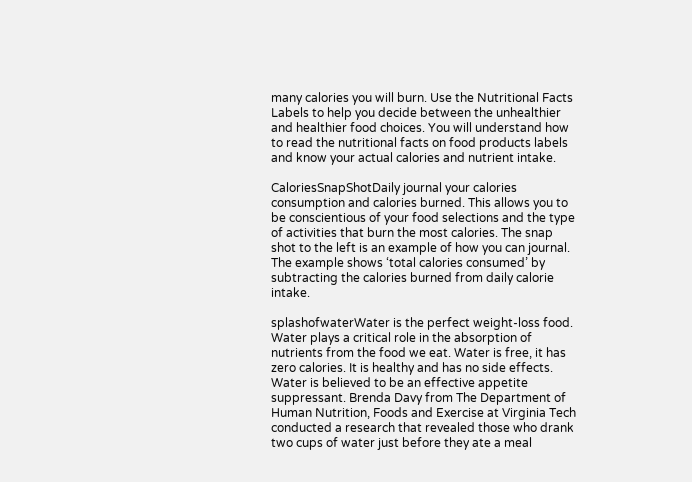many calories you will burn. Use the Nutritional Facts Labels to help you decide between the unhealthier and healthier food choices. You will understand how to read the nutritional facts on food products labels and know your actual calories and nutrient intake.

CaloriesSnapShotDaily journal your calories consumption and calories burned. This allows you to be conscientious of your food selections and the type of activities that burn the most calories. The snap shot to the left is an example of how you can journal. The example shows ‘total calories consumed’ by subtracting the calories burned from daily calorie intake.

splashofwaterWater is the perfect weight-loss food. Water plays a critical role in the absorption of nutrients from the food we eat. Water is free, it has zero calories. It is healthy and has no side effects. Water is believed to be an effective appetite suppressant. Brenda Davy from The Department of Human Nutrition, Foods and Exercise at Virginia Tech conducted a research that revealed those who drank two cups of water just before they ate a meal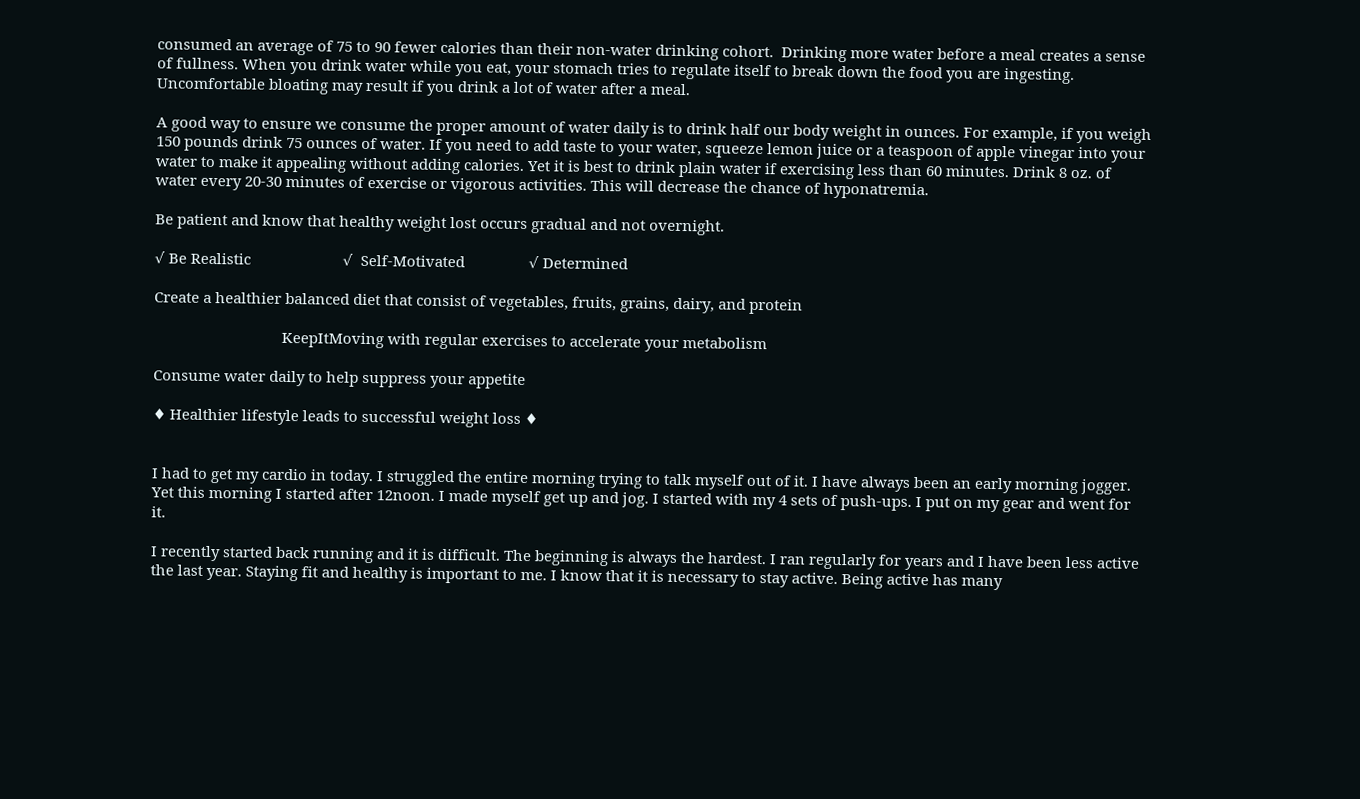consumed an average of 75 to 90 fewer calories than their non-water drinking cohort.  Drinking more water before a meal creates a sense of fullness. When you drink water while you eat, your stomach tries to regulate itself to break down the food you are ingesting. Uncomfortable bloating may result if you drink a lot of water after a meal.

A good way to ensure we consume the proper amount of water daily is to drink half our body weight in ounces. For example, if you weigh 150 pounds drink 75 ounces of water. If you need to add taste to your water, squeeze lemon juice or a teaspoon of apple vinegar into your water to make it appealing without adding calories. Yet it is best to drink plain water if exercising less than 60 minutes. Drink 8 oz. of water every 20-30 minutes of exercise or vigorous activities. This will decrease the chance of hyponatremia.

Be patient and know that healthy weight lost occurs gradual and not overnight.

√ Be Realistic                       √  Self-Motivated                √ Determined

Create a healthier balanced diet that consist of vegetables, fruits, grains, dairy, and protein

                                KeepItMoving with regular exercises to accelerate your metabolism

Consume water daily to help suppress your appetite

♦ Healthier lifestyle leads to successful weight loss ♦


I had to get my cardio in today. I struggled the entire morning trying to talk myself out of it. I have always been an early morning jogger. Yet this morning I started after 12noon. I made myself get up and jog. I started with my 4 sets of push-ups. I put on my gear and went for it.

I recently started back running and it is difficult. The beginning is always the hardest. I ran regularly for years and I have been less active the last year. Staying fit and healthy is important to me. I know that it is necessary to stay active. Being active has many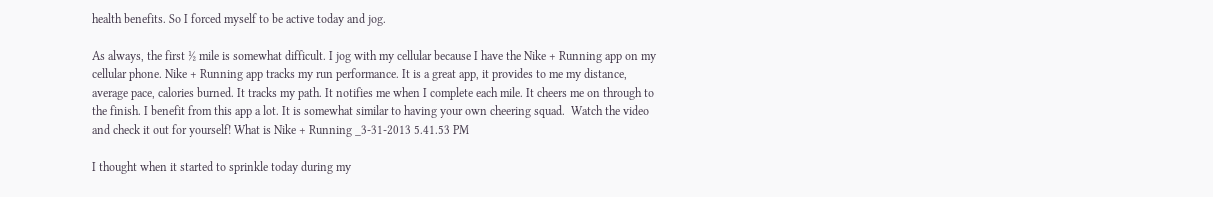health benefits. So I forced myself to be active today and jog.

As always, the first ½ mile is somewhat difficult. I jog with my cellular because I have the Nike + Running app on my cellular phone. Nike + Running app tracks my run performance. It is a great app, it provides to me my distance, average pace, calories burned. It tracks my path. It notifies me when I complete each mile. It cheers me on through to the finish. I benefit from this app a lot. It is somewhat similar to having your own cheering squad.  Watch the video and check it out for yourself! What is Nike + Running _3-31-2013 5.41.53 PM

I thought when it started to sprinkle today during my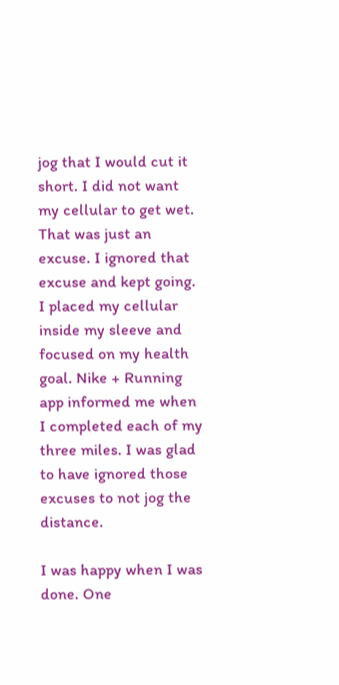jog that I would cut it short. I did not want my cellular to get wet. That was just an excuse. I ignored that excuse and kept going. I placed my cellular inside my sleeve and focused on my health goal. Nike + Running app informed me when I completed each of my three miles. I was glad to have ignored those excuses to not jog the distance.

I was happy when I was done. One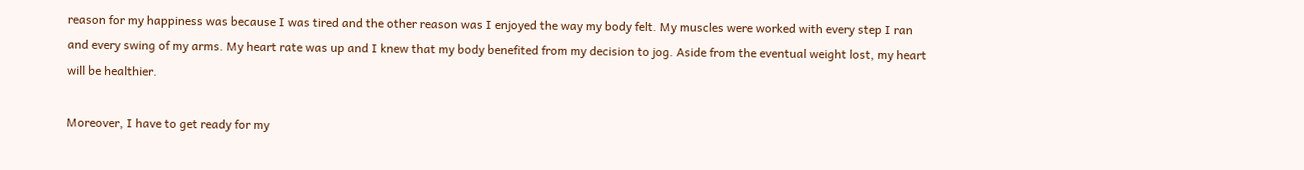reason for my happiness was because I was tired and the other reason was I enjoyed the way my body felt. My muscles were worked with every step I ran and every swing of my arms. My heart rate was up and I knew that my body benefited from my decision to jog. Aside from the eventual weight lost, my heart will be healthier.

Moreover, I have to get ready for my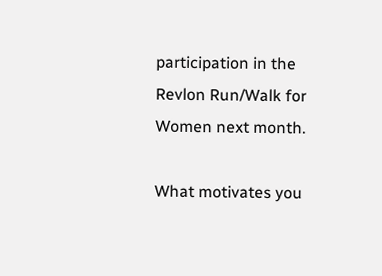participation in the Revlon Run/Walk for Women next month.

What motivates you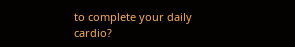to complete your daily cardio?